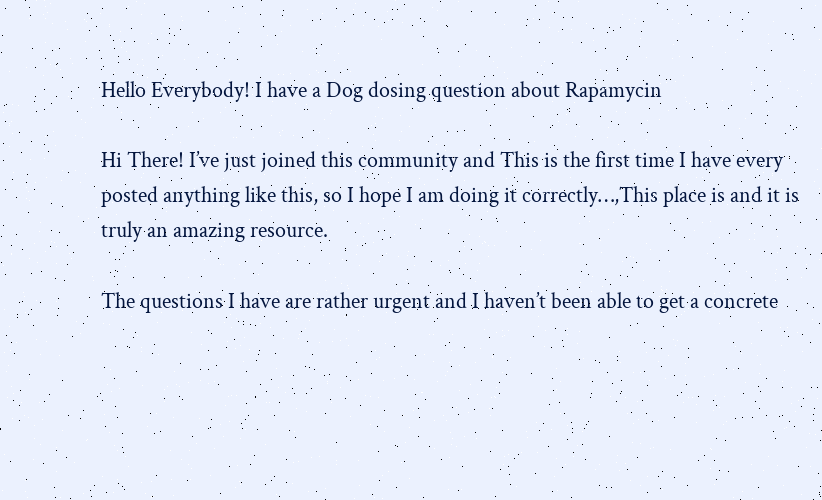Hello Everybody! I have a Dog dosing question about Rapamycin

Hi There! I’ve just joined this community and This is the first time I have every posted anything like this, so I hope I am doing it correctly…,This place is and it is truly an amazing resource.

The questions I have are rather urgent and I haven’t been able to get a concrete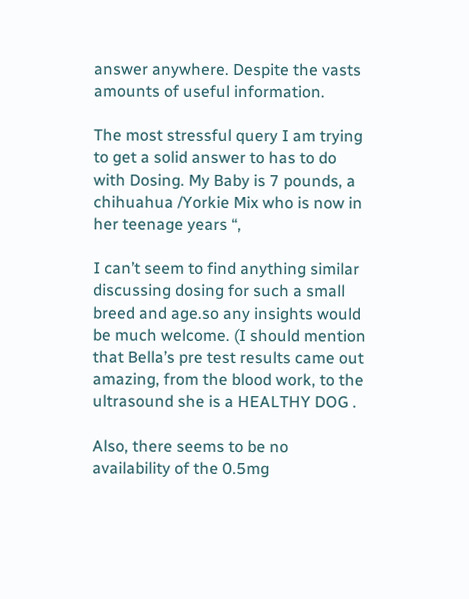answer anywhere. Despite the vasts amounts of useful information.

The most stressful query I am trying to get a solid answer to has to do with Dosing. My Baby is 7 pounds, a chihuahua /Yorkie Mix who is now in her teenage years “,

I can’t seem to find anything similar discussing dosing for such a small breed and age.so any insights would be much welcome. (I should mention that Bella’s pre test results came out amazing, from the blood work, to the ultrasound she is a HEALTHY DOG .

Also, there seems to be no availability of the 0.5mg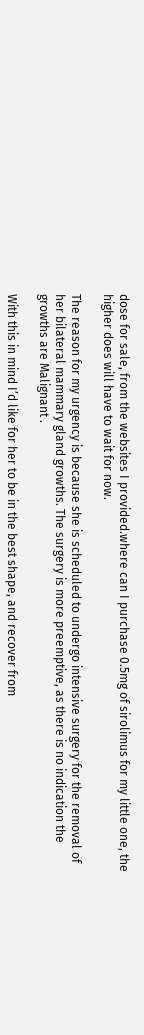dose for sale, from the websites I provided.where can I purchase 0.5mg of sirolimus for my little one, the higher does will have to wait for now.

The reason for my urgency is because she is scheduled to undergo intensive surgery for the removal of her bilateral mammary gland growths. The surgery is more preemptive, as there is no indication the growths are Malignant .

With this in mind I’d like for her to be in the best shape, and recover from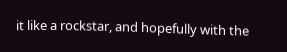it like a rockstar, and hopefully with the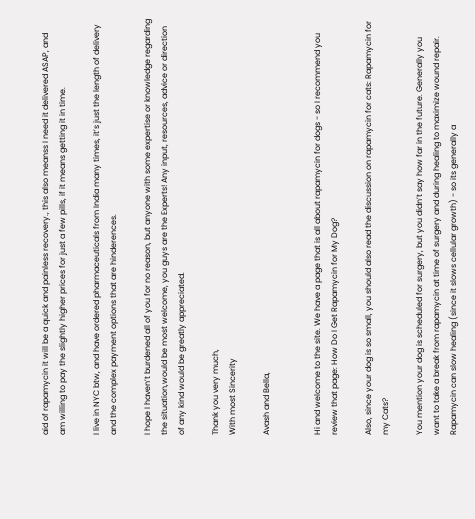aid of rapamycin it will be a quick and painless recovery., this also meanss I need it delivered ASAP, and am willing to pay the slightly higher prices for just a few pills, if it means getting it in time.

I live in NYC btw, and have ordered pharmaceuticals from India many times, it’s just the length of delivery and the complex payment options that are hinderences.

I hope I haven’t burdened all of you for no reason, but anyone with some expertise or knowledge regarding the situation,would be most welcome, you guys are the Experts! Any input, resources, advice or direction of any kind would be greatly appreciated.

Thank you very much,
With most Sincerity

Avash and Bella,


Hi and welcome to the site. We have a page that is all about rapamycin for dogs - so I recommend you review that page: How Do I Get Rapamycin for My Dog?

Also, since your dog is so small, you should also read the discussion on rapamycin for cats: Rapamycin for my Cats?

You mention your dog is scheduled for surgery, but you didn’t say how far in the future. Generally you want to take a break from rapamycin at time of surgery and during healing to maximize wound repair. Rapamycin can slow healing (since it slows cellular growth) - so its generally a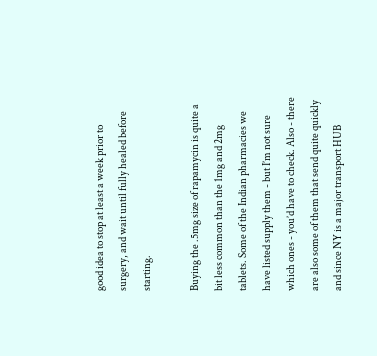good idea to stop at least a week prior to surgery, and wait until fully healed before starting.

Buying the .5mg size of rapamycin is quite a bit less common than the 1mg and 2mg tablets. Some of the Indian pharmacies we have listed supply them - but I’m not sure which ones - you’d have to check. Also - there are also some of them that send quite quickly and since NY is a major transport HUB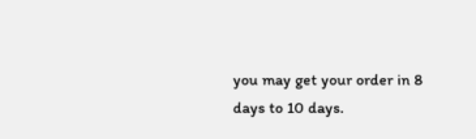you may get your order in 8 days to 10 days.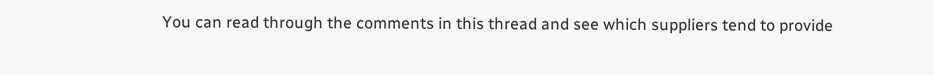You can read through the comments in this thread and see which suppliers tend to provide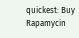quickest: Buy Rapamycin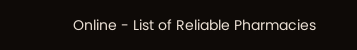Online - List of Reliable Pharmacies